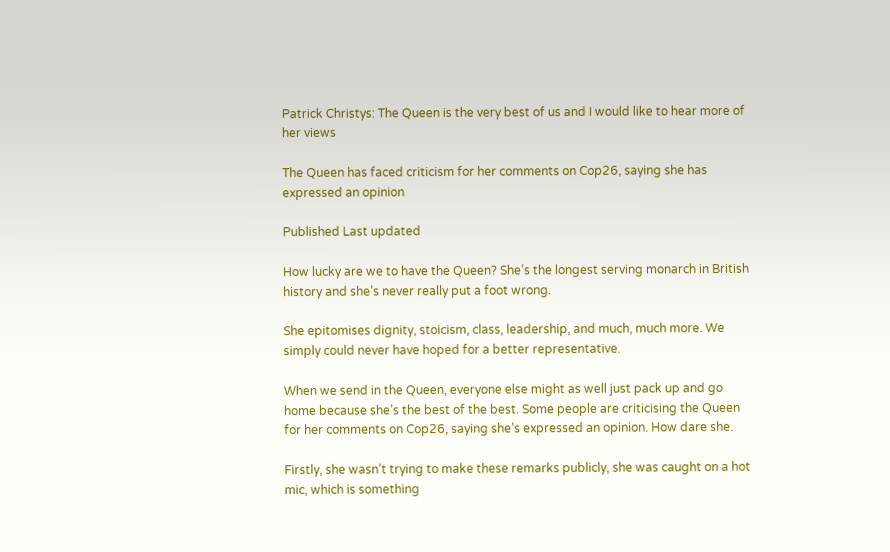Patrick Christys: The Queen is the very best of us and I would like to hear more of her views

The Queen has faced criticism for her comments on Cop26, saying she has expressed an opinion

Published Last updated

How lucky are we to have the Queen? She’s the longest serving monarch in British history and she’s never really put a foot wrong.

She epitomises dignity, stoicism, class, leadership, and much, much more. We simply could never have hoped for a better representative.

When we send in the Queen, everyone else might as well just pack up and go home because she’s the best of the best. Some people are criticising the Queen for her comments on Cop26, saying she’s expressed an opinion. How dare she.

Firstly, she wasn’t trying to make these remarks publicly, she was caught on a hot mic, which is something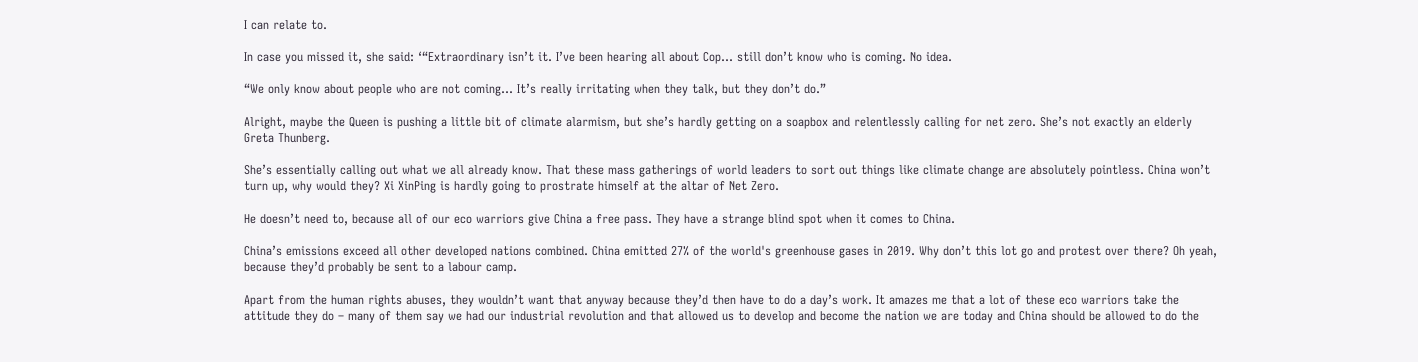I can relate to.

In case you missed it, she said: ‘“Extraordinary isn’t it. I’ve been hearing all about Cop... still don’t know who is coming. No idea.

“We only know about people who are not coming... It’s really irritating when they talk, but they don’t do.”

Alright, maybe the Queen is pushing a little bit of climate alarmism, but she’s hardly getting on a soapbox and relentlessly calling for net zero. She’s not exactly an elderly Greta Thunberg.

She’s essentially calling out what we all already know. That these mass gatherings of world leaders to sort out things like climate change are absolutely pointless. China won’t turn up, why would they? Xi XinPing is hardly going to prostrate himself at the altar of Net Zero.

He doesn’t need to, because all of our eco warriors give China a free pass. They have a strange blind spot when it comes to China.

China’s emissions exceed all other developed nations combined. China emitted 27% of the world's greenhouse gases in 2019. Why don’t this lot go and protest over there? Oh yeah, because they’d probably be sent to a labour camp.

Apart from the human rights abuses, they wouldn’t want that anyway because they’d then have to do a day’s work. It amazes me that a lot of these eco warriors take the attitude they do – many of them say we had our industrial revolution and that allowed us to develop and become the nation we are today and China should be allowed to do the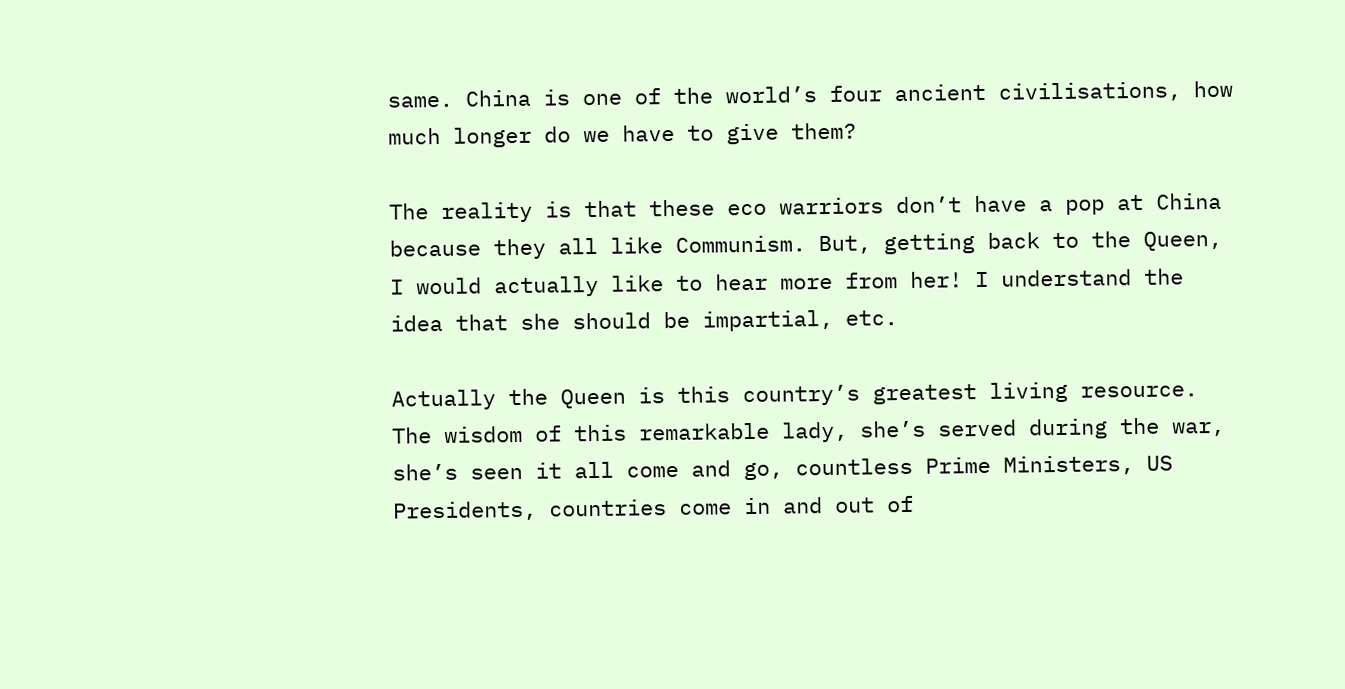same. China is one of the world’s four ancient civilisations, how much longer do we have to give them?

The reality is that these eco warriors don’t have a pop at China because they all like Communism. But, getting back to the Queen, I would actually like to hear more from her! I understand the idea that she should be impartial, etc.

Actually the Queen is this country’s greatest living resource. The wisdom of this remarkable lady, she’s served during the war, she’s seen it all come and go, countless Prime Ministers, US Presidents, countries come in and out of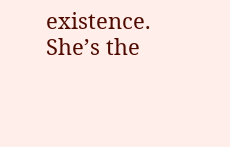existence. She’s the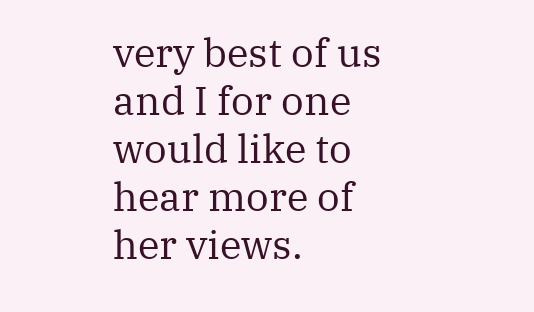very best of us and I for one would like to hear more of her views.